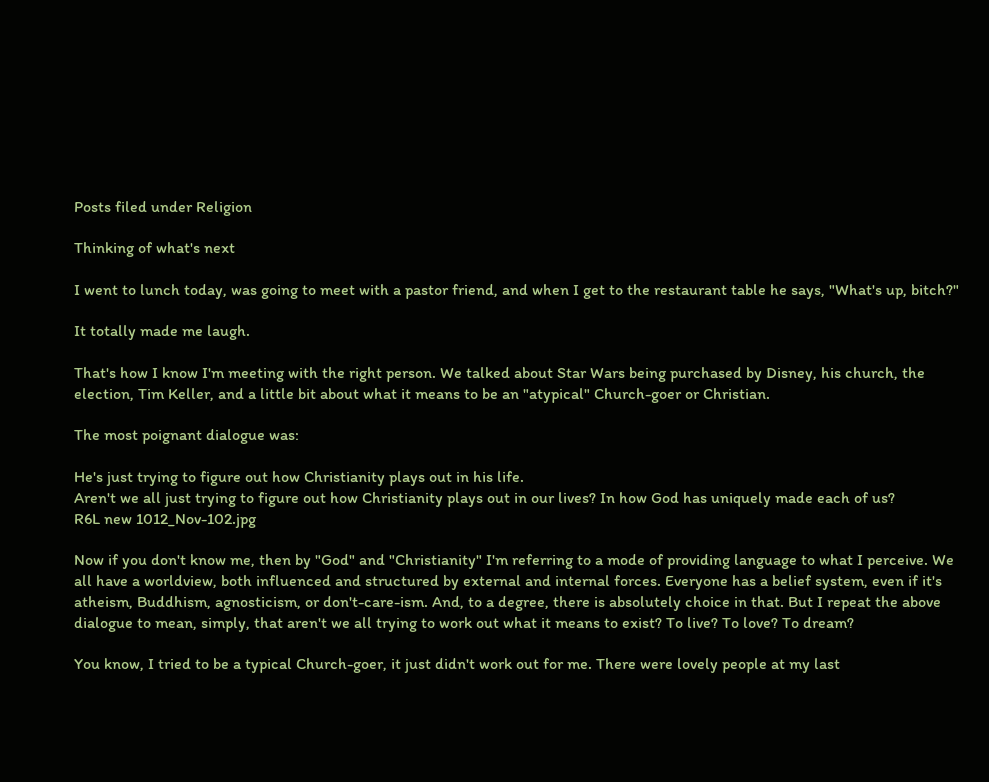Posts filed under Religion

Thinking of what's next

I went to lunch today, was going to meet with a pastor friend, and when I get to the restaurant table he says, "What's up, bitch?"

It totally made me laugh.

That's how I know I'm meeting with the right person. We talked about Star Wars being purchased by Disney, his church, the election, Tim Keller, and a little bit about what it means to be an "atypical" Church-goer or Christian.

The most poignant dialogue was:

He's just trying to figure out how Christianity plays out in his life.
Aren't we all just trying to figure out how Christianity plays out in our lives? In how God has uniquely made each of us?
R6L new 1012_Nov-102.jpg

Now if you don't know me, then by "God" and "Christianity" I'm referring to a mode of providing language to what I perceive. We all have a worldview, both influenced and structured by external and internal forces. Everyone has a belief system, even if it's atheism, Buddhism, agnosticism, or don't-care-ism. And, to a degree, there is absolutely choice in that. But I repeat the above dialogue to mean, simply, that aren't we all trying to work out what it means to exist? To live? To love? To dream?

You know, I tried to be a typical Church-goer, it just didn't work out for me. There were lovely people at my last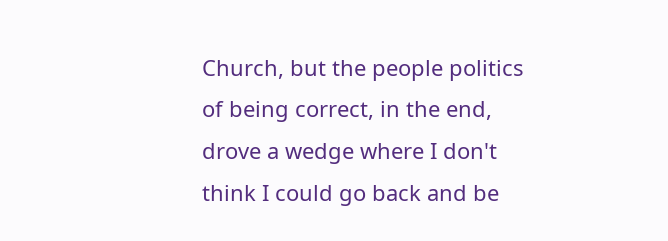Church, but the people politics of being correct, in the end, drove a wedge where I don't think I could go back and be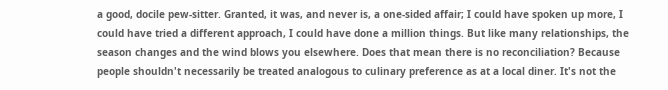a good, docile pew-sitter. Granted, it was, and never is, a one-sided affair; I could have spoken up more, I could have tried a different approach, I could have done a million things. But like many relationships, the season changes and the wind blows you elsewhere. Does that mean there is no reconciliation? Because people shouldn't necessarily be treated analogous to culinary preference as at a local diner. It's not the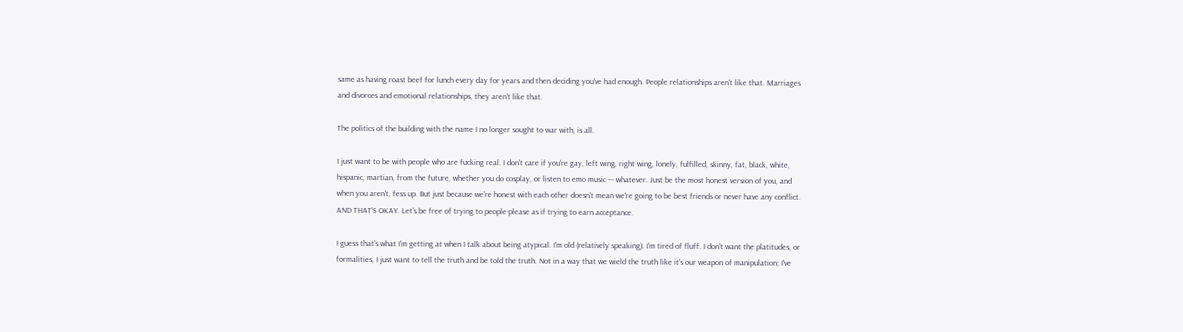same as having roast beef for lunch every day for years and then deciding you've had enough. People relationships aren't like that. Marriages and divorces and emotional relationships, they aren't like that.

The politics of the building with the name I no longer sought to war with, is all.

I just want to be with people who are fucking real. I don't care if you're gay, left wing, right wing, lonely, fulfilled, skinny, fat, black, white, hispanic, martian, from the future, whether you do cosplay, or listen to emo music --- whatever. Just be the most honest version of you, and when you aren't, fess up. But just because we're honest with each other doesn't mean we're going to be best friends or never have any conflict. AND THAT'S OKAY. Let's be free of trying to people-please as if trying to earn acceptance.

I guess that's what I'm getting at when I talk about being atypical. I'm old (relatively speaking). I'm tired of fluff. I don't want the platitudes, or formalities, I just want to tell the truth and be told the truth. Not in a way that we wield the truth like it's our weapon of manipulation; I've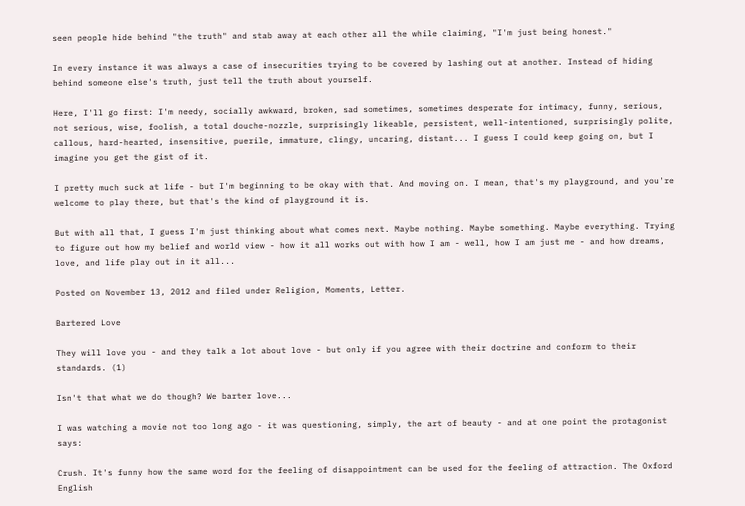seen people hide behind "the truth" and stab away at each other all the while claiming, "I'm just being honest."

In every instance it was always a case of insecurities trying to be covered by lashing out at another. Instead of hiding behind someone else's truth, just tell the truth about yourself.

Here, I'll go first: I'm needy, socially awkward, broken, sad sometimes, sometimes desperate for intimacy, funny, serious, not serious, wise, foolish, a total douche-nozzle, surprisingly likeable, persistent, well-intentioned, surprisingly polite, callous, hard-hearted, insensitive, puerile, immature, clingy, uncaring, distant... I guess I could keep going on, but I imagine you get the gist of it.

I pretty much suck at life - but I'm beginning to be okay with that. And moving on. I mean, that's my playground, and you're welcome to play there, but that's the kind of playground it is.

But with all that, I guess I'm just thinking about what comes next. Maybe nothing. Maybe something. Maybe everything. Trying to figure out how my belief and world view - how it all works out with how I am - well, how I am just me - and how dreams, love, and life play out in it all...

Posted on November 13, 2012 and filed under Religion, Moments, Letter.

Bartered Love

They will love you - and they talk a lot about love - but only if you agree with their doctrine and conform to their standards. (1)

Isn't that what we do though? We barter love...

I was watching a movie not too long ago - it was questioning, simply, the art of beauty - and at one point the protagonist says:

Crush. It's funny how the same word for the feeling of disappointment can be used for the feeling of attraction. The Oxford English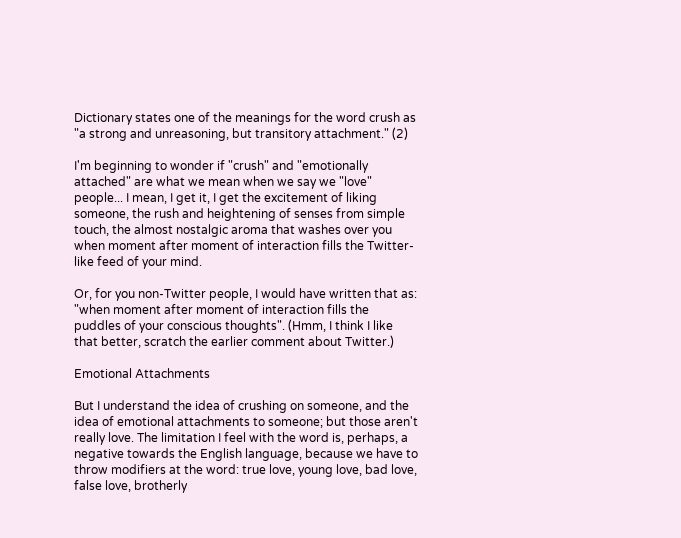Dictionary states one of the meanings for the word crush as "a strong and unreasoning, but transitory attachment." (2)

I'm beginning to wonder if "crush" and "emotionally attached" are what we mean when we say we "love" people... I mean, I get it, I get the excitement of liking someone, the rush and heightening of senses from simple touch, the almost nostalgic aroma that washes over you when moment after moment of interaction fills the Twitter-like feed of your mind.

Or, for you non-Twitter people, I would have written that as: "when moment after moment of interaction fills the puddles of your conscious thoughts". (Hmm, I think I like that better, scratch the earlier comment about Twitter.)

Emotional Attachments

But I understand the idea of crushing on someone, and the idea of emotional attachments to someone; but those aren't really love. The limitation I feel with the word is, perhaps, a negative towards the English language, because we have to throw modifiers at the word: true love, young love, bad love, false love, brotherly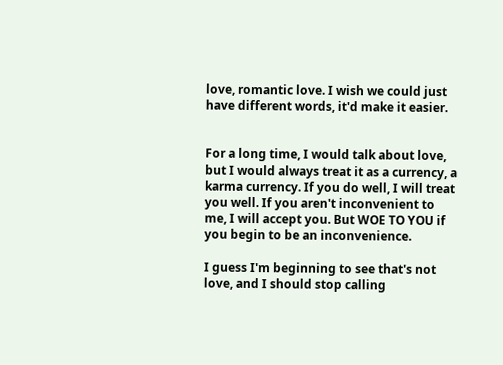love, romantic love. I wish we could just have different words, it'd make it easier.


For a long time, I would talk about love, but I would always treat it as a currency, a karma currency. If you do well, I will treat you well. If you aren't inconvenient to me, I will accept you. But WOE TO YOU if you begin to be an inconvenience.

I guess I'm beginning to see that's not love, and I should stop calling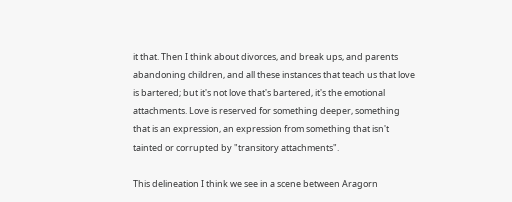it that. Then I think about divorces, and break ups, and parents abandoning children, and all these instances that teach us that love is bartered; but it's not love that's bartered, it's the emotional attachments. Love is reserved for something deeper, something that is an expression, an expression from something that isn't tainted or corrupted by "transitory attachments".

This delineation I think we see in a scene between Aragorn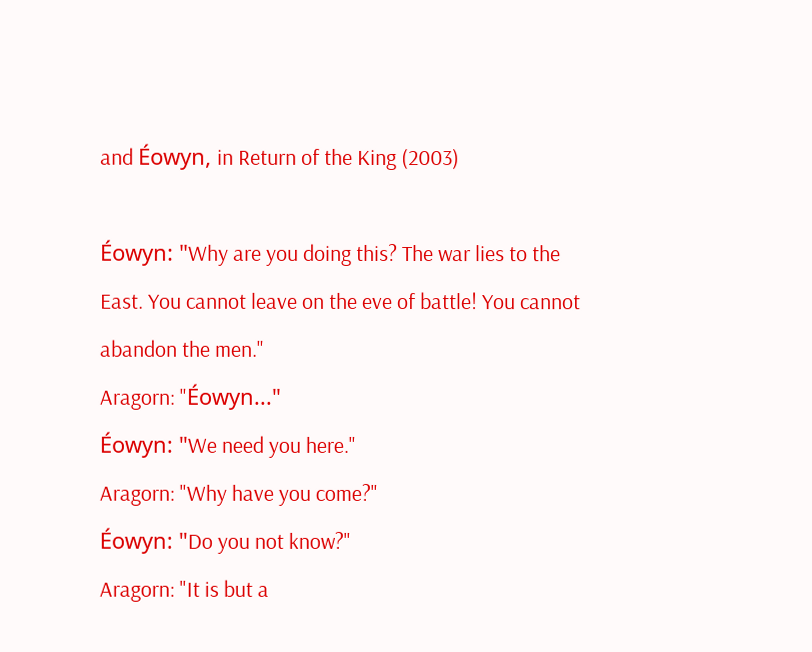and Éowyn, in Return of the King (2003)

Éowyn: "Why are you doing this? The war lies to the East. You cannot leave on the eve of battle! You cannot abandon the men."
Aragorn: "Éowyn..."
Éowyn: "We need you here."
Aragorn: "Why have you come?"
Éowyn: "Do you not know?"
Aragorn: "It is but a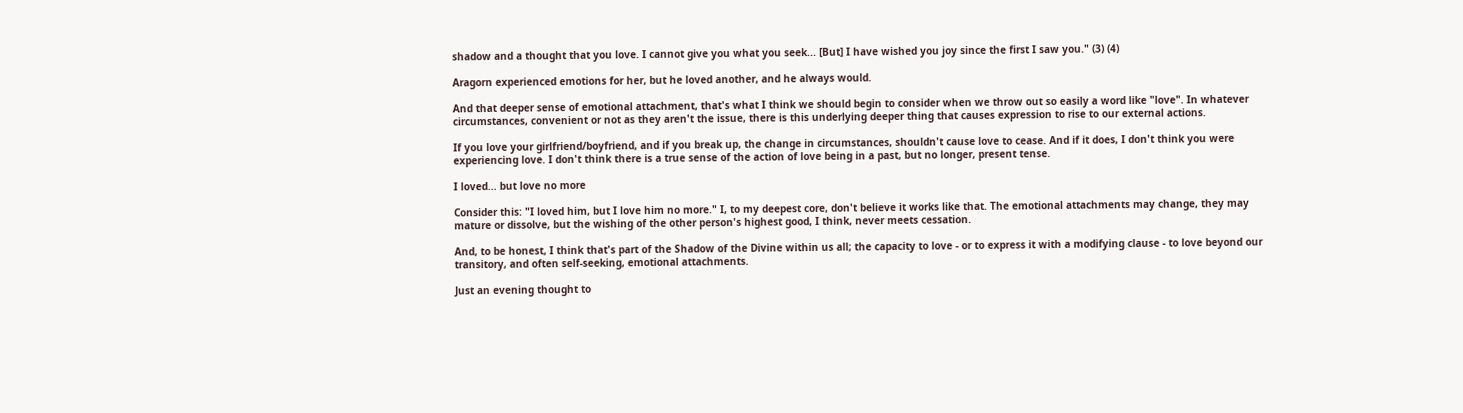shadow and a thought that you love. I cannot give you what you seek... [But] I have wished you joy since the first I saw you." (3) (4)

Aragorn experienced emotions for her, but he loved another, and he always would.

And that deeper sense of emotional attachment, that's what I think we should begin to consider when we throw out so easily a word like "love". In whatever circumstances, convenient or not as they aren't the issue, there is this underlying deeper thing that causes expression to rise to our external actions.

If you love your girlfriend/boyfriend, and if you break up, the change in circumstances, shouldn't cause love to cease. And if it does, I don't think you were experiencing love. I don't think there is a true sense of the action of love being in a past, but no longer, present tense.

I loved... but love no more

Consider this: "I loved him, but I love him no more." I, to my deepest core, don't believe it works like that. The emotional attachments may change, they may mature or dissolve, but the wishing of the other person's highest good, I think, never meets cessation.

And, to be honest, I think that's part of the Shadow of the Divine within us all; the capacity to love - or to express it with a modifying clause - to love beyond our transitory, and often self-seeking, emotional attachments.

Just an evening thought to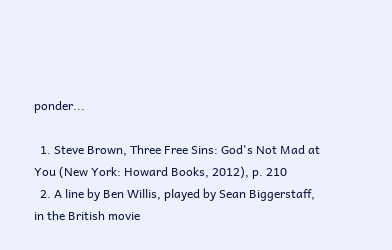ponder...

  1. Steve Brown, Three Free Sins: God's Not Mad at You (New York: Howard Books, 2012), p. 210
  2. A line by Ben Willis, played by Sean Biggerstaff, in the British movie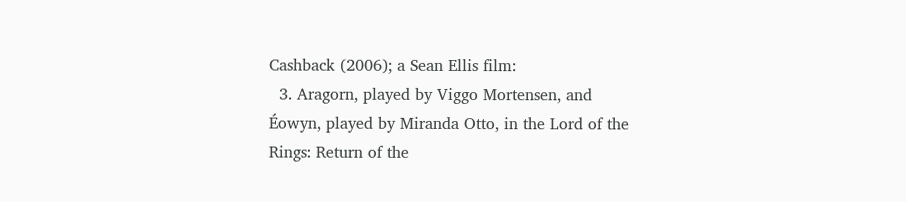Cashback (2006); a Sean Ellis film:
  3. Aragorn, played by Viggo Mortensen, and Éowyn, played by Miranda Otto, in the Lord of the Rings: Return of the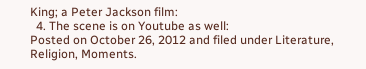King; a Peter Jackson film:
  4. The scene is on Youtube as well:
Posted on October 26, 2012 and filed under Literature, Religion, Moments.